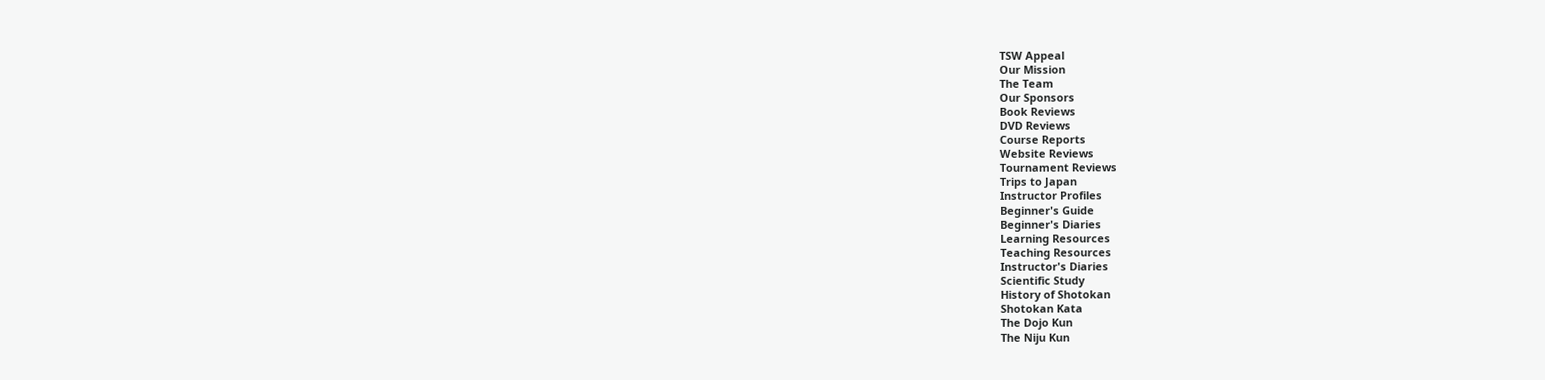TSW Appeal
Our Mission
The Team
Our Sponsors
Book Reviews
DVD Reviews
Course Reports
Website Reviews
Tournament Reviews
Trips to Japan
Instructor Profiles
Beginner's Guide
Beginner's Diaries
Learning Resources
Teaching Resources
Instructor's Diaries
Scientific Study
History of Shotokan
Shotokan Kata
The Dojo Kun
The Niju Kun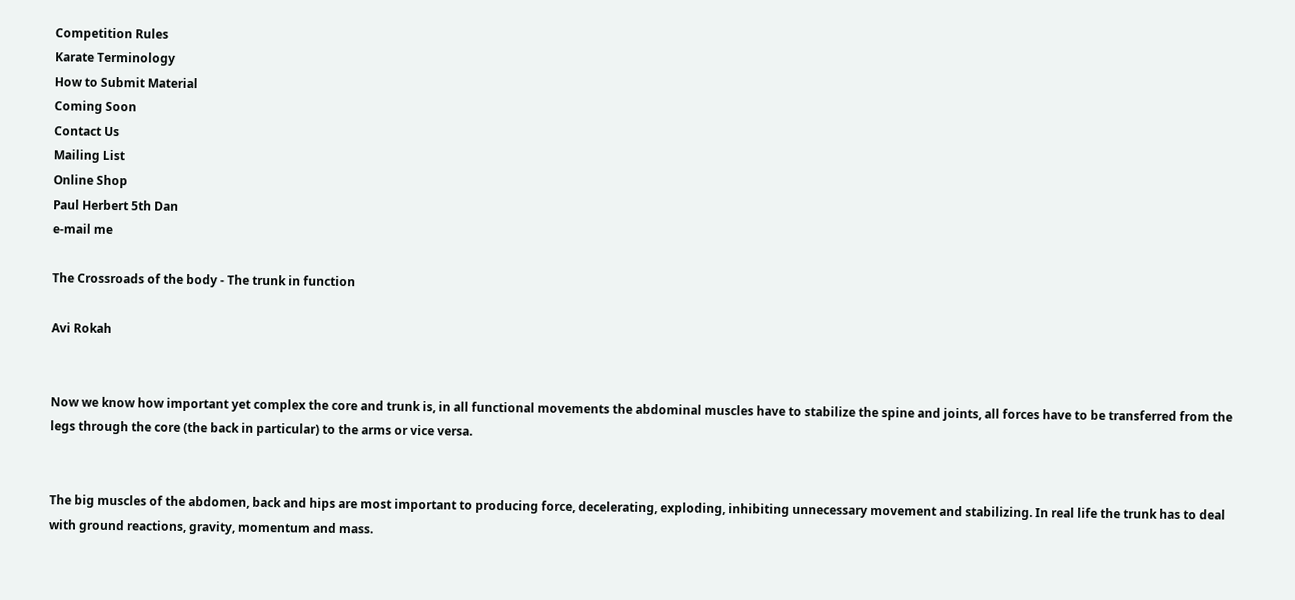Competition Rules
Karate Terminology
How to Submit Material
Coming Soon
Contact Us
Mailing List
Online Shop
Paul Herbert 5th Dan
e-mail me

The Crossroads of the body - The trunk in function

Avi Rokah


Now we know how important yet complex the core and trunk is, in all functional movements the abdominal muscles have to stabilize the spine and joints, all forces have to be transferred from the legs through the core (the back in particular) to the arms or vice versa.


The big muscles of the abdomen, back and hips are most important to producing force, decelerating, exploding, inhibiting unnecessary movement and stabilizing. In real life the trunk has to deal with ground reactions, gravity, momentum and mass.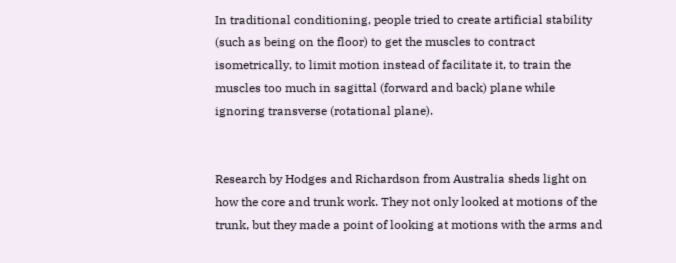In traditional conditioning, people tried to create artificial stability (such as being on the floor) to get the muscles to contract isometrically, to limit motion instead of facilitate it, to train the muscles too much in sagittal (forward and back) plane while ignoring transverse (rotational plane).


Research by Hodges and Richardson from Australia sheds light on how the core and trunk work. They not only looked at motions of the trunk, but they made a point of looking at motions with the arms and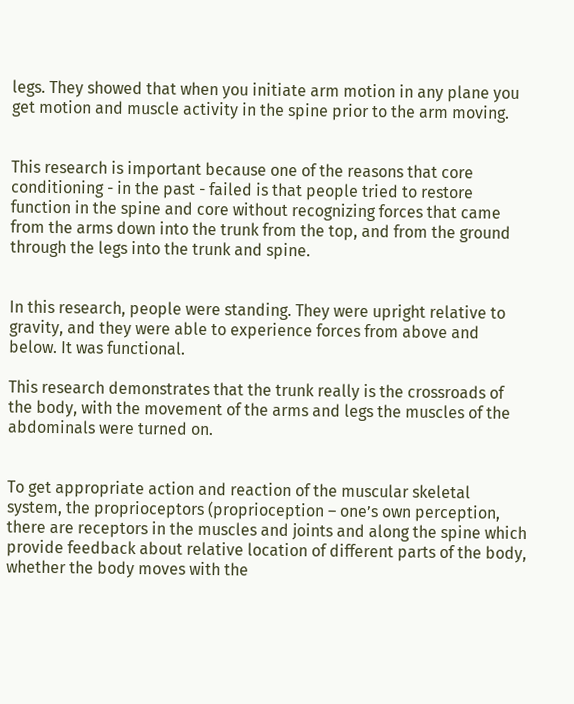legs. They showed that when you initiate arm motion in any plane you get motion and muscle activity in the spine prior to the arm moving.


This research is important because one of the reasons that core conditioning - in the past - failed is that people tried to restore function in the spine and core without recognizing forces that came from the arms down into the trunk from the top, and from the ground through the legs into the trunk and spine.


In this research, people were standing. They were upright relative to gravity, and they were able to experience forces from above and below. It was functional.

This research demonstrates that the trunk really is the crossroads of the body, with the movement of the arms and legs the muscles of the abdominals were turned on.


To get appropriate action and reaction of the muscular skeletal system, the proprioceptors (proprioception – one’s own perception, there are receptors in the muscles and joints and along the spine which provide feedback about relative location of different parts of the body, whether the body moves with the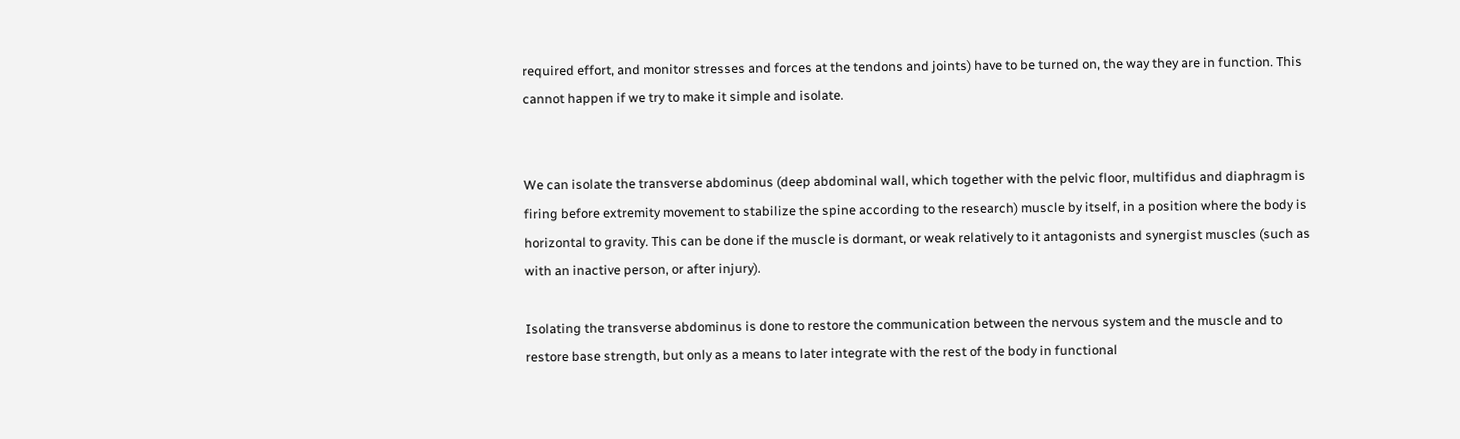required effort, and monitor stresses and forces at the tendons and joints) have to be turned on, the way they are in function. This cannot happen if we try to make it simple and isolate.


We can isolate the transverse abdominus (deep abdominal wall, which together with the pelvic floor, multifidus and diaphragm is firing before extremity movement to stabilize the spine according to the research) muscle by itself, in a position where the body is horizontal to gravity. This can be done if the muscle is dormant, or weak relatively to it antagonists and synergist muscles (such as with an inactive person, or after injury).

Isolating the transverse abdominus is done to restore the communication between the nervous system and the muscle and to restore base strength, but only as a means to later integrate with the rest of the body in functional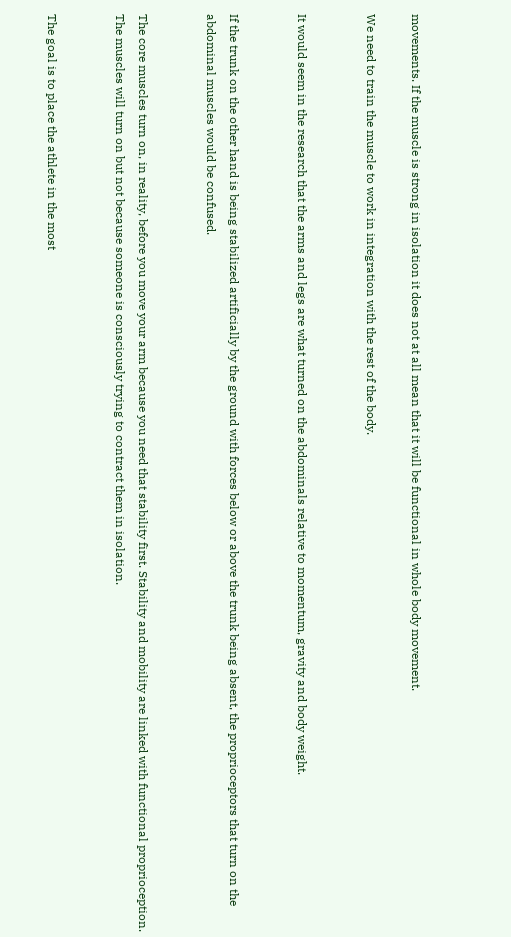movements. If the muscle is strong in isolation it does not at all mean that it will be functional in whole body movement.

We need to train the muscle to work in integration with the rest of the body.


It would seem in the research that the arms and legs are what turned on the abdominals relative to momentum, gravity and body weight.


If the trunk on the other hand is being stabilized artificially by the ground with forces below or above the trunk being absent, the proprioceptors that turn on the abdominal muscles would be confused.


The core muscles turn on, in reality, before you move your arm because you need that stability first. Stability and mobility are linked with functional proprioception. The muscles will turn on but not because someone is consciously trying to contract them in isolation.


The goal is to place the athlete in the most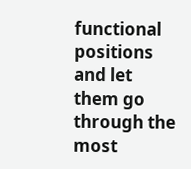functional positions and let them go through the most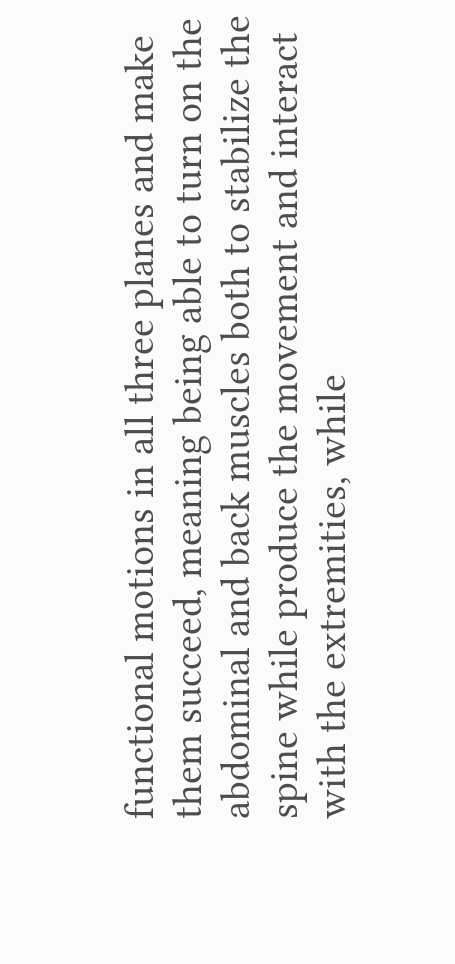functional motions in all three planes and make them succeed, meaning being able to turn on the abdominal and back muscles both to stabilize the spine while produce the movement and interact with the extremities, while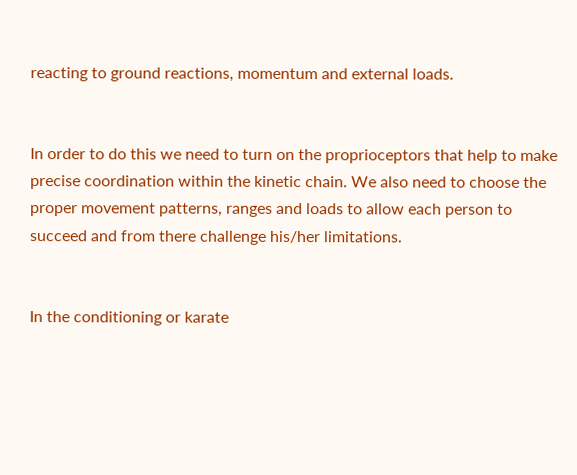reacting to ground reactions, momentum and external loads.


In order to do this we need to turn on the proprioceptors that help to make precise coordination within the kinetic chain. We also need to choose the proper movement patterns, ranges and loads to allow each person to succeed and from there challenge his/her limitations.


In the conditioning or karate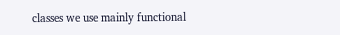classes we use mainly functional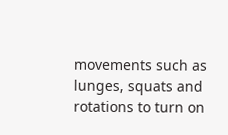movements such as lunges, squats and rotations to turn on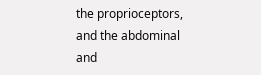the proprioceptors, and the abdominal and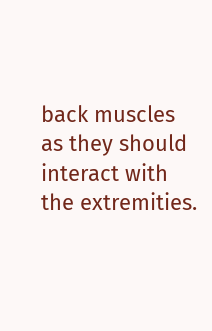back muscles as they should interact with the extremities.